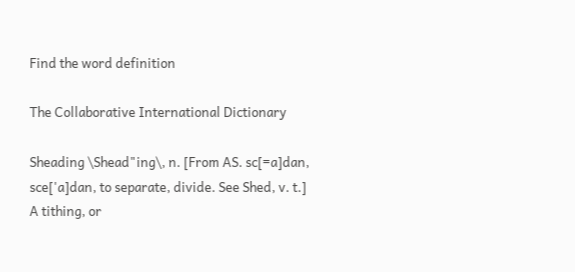Find the word definition

The Collaborative International Dictionary

Sheading \Shead"ing\, n. [From AS. sc[=a]dan, sce['a]dan, to separate, divide. See Shed, v. t.] A tithing, or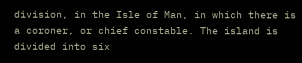division, in the Isle of Man, in which there is a coroner, or chief constable. The island is divided into six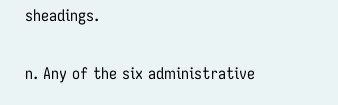sheadings.


n. Any of the six administrative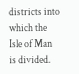districts into which the Isle of Man is divided.